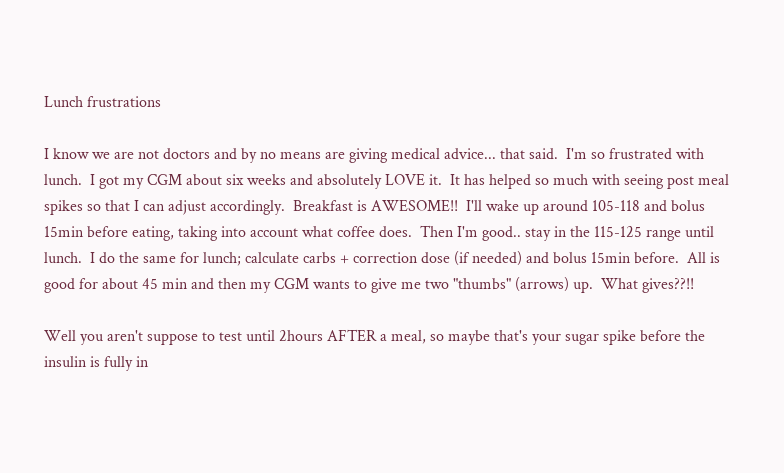Lunch frustrations

I know we are not doctors and by no means are giving medical advice... that said.  I'm so frustrated with lunch.  I got my CGM about six weeks and absolutely LOVE it.  It has helped so much with seeing post meal spikes so that I can adjust accordingly.  Breakfast is AWESOME!!  I'll wake up around 105-118 and bolus 15min before eating, taking into account what coffee does.  Then I'm good.. stay in the 115-125 range until lunch.  I do the same for lunch; calculate carbs + correction dose (if needed) and bolus 15min before.  All is good for about 45 min and then my CGM wants to give me two "thumbs" (arrows) up.  What gives??!!

Well you aren't suppose to test until 2hours AFTER a meal, so maybe that's your sugar spike before the insulin is fully in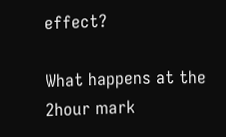effect?

What happens at the 2hour mark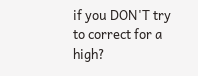if you DON'T try to correct for a high?